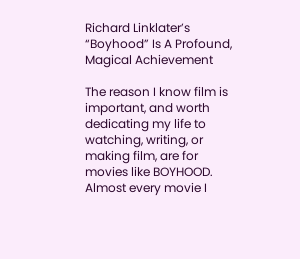Richard Linklater’s “Boyhood” Is A Profound, Magical Achievement

The reason I know film is important, and worth dedicating my life to watching, writing, or making film, are for movies like BOYHOOD. Almost every movie I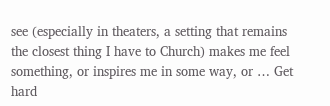see (especially in theaters, a setting that remains the closest thing I have to Church) makes me feel something, or inspires me in some way, or … Get hard